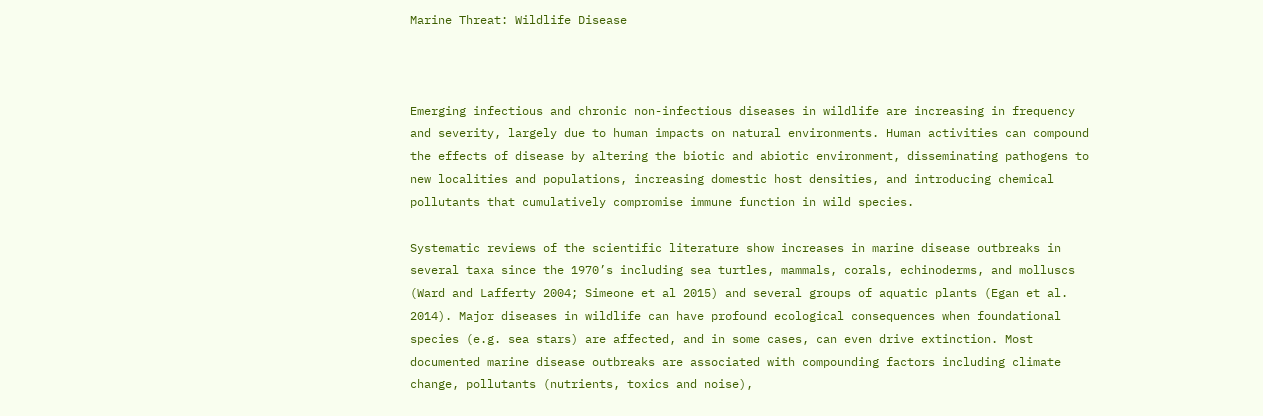Marine Threat: Wildlife Disease



Emerging infectious and chronic non-infectious diseases in wildlife are increasing in frequency and severity, largely due to human impacts on natural environments. Human activities can compound the effects of disease by altering the biotic and abiotic environment, disseminating pathogens to new localities and populations, increasing domestic host densities, and introducing chemical pollutants that cumulatively compromise immune function in wild species.

Systematic reviews of the scientific literature show increases in marine disease outbreaks in several taxa since the 1970’s including sea turtles, mammals, corals, echinoderms, and molluscs (Ward and Lafferty 2004; Simeone et al 2015) and several groups of aquatic plants (Egan et al. 2014). Major diseases in wildlife can have profound ecological consequences when foundational species (e.g. sea stars) are affected, and in some cases, can even drive extinction. Most documented marine disease outbreaks are associated with compounding factors including climate change, pollutants (nutrients, toxics and noise),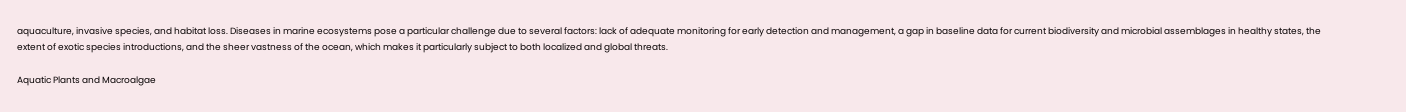aquaculture, invasive species, and habitat loss. Diseases in marine ecosystems pose a particular challenge due to several factors: lack of adequate monitoring for early detection and management, a gap in baseline data for current biodiversity and microbial assemblages in healthy states, the extent of exotic species introductions, and the sheer vastness of the ocean, which makes it particularly subject to both localized and global threats.

Aquatic Plants and Macroalgae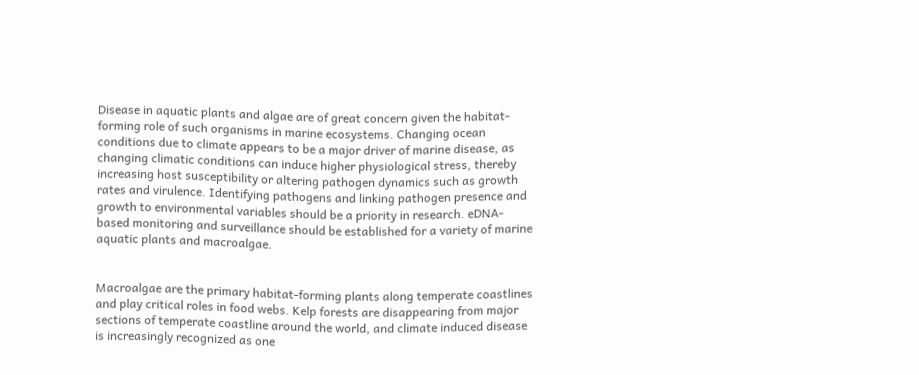Disease in aquatic plants and algae are of great concern given the habitat-forming role of such organisms in marine ecosystems. Changing ocean conditions due to climate appears to be a major driver of marine disease, as changing climatic conditions can induce higher physiological stress, thereby increasing host susceptibility or altering pathogen dynamics such as growth rates and virulence. Identifying pathogens and linking pathogen presence and growth to environmental variables should be a priority in research. eDNA-based monitoring and surveillance should be established for a variety of marine aquatic plants and macroalgae.


Macroalgae are the primary habitat-forming plants along temperate coastlines and play critical roles in food webs. Kelp forests are disappearing from major sections of temperate coastline around the world, and climate induced disease is increasingly recognized as one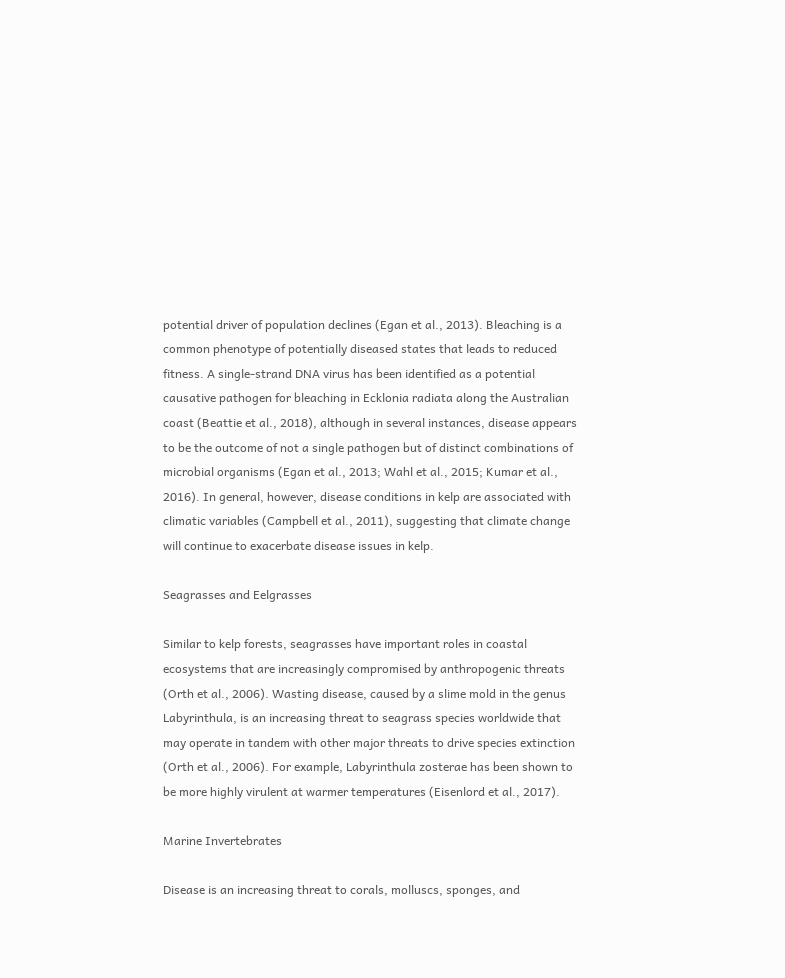potential driver of population declines (Egan et al., 2013). Bleaching is a common phenotype of potentially diseased states that leads to reduced fitness. A single-strand DNA virus has been identified as a potential causative pathogen for bleaching in Ecklonia radiata along the Australian coast (Beattie et al., 2018), although in several instances, disease appears to be the outcome of not a single pathogen but of distinct combinations of microbial organisms (Egan et al., 2013; Wahl et al., 2015; Kumar et al., 2016). In general, however, disease conditions in kelp are associated with climatic variables (Campbell et al., 2011), suggesting that climate change will continue to exacerbate disease issues in kelp.

Seagrasses and Eelgrasses

Similar to kelp forests, seagrasses have important roles in coastal ecosystems that are increasingly compromised by anthropogenic threats (Orth et al., 2006). Wasting disease, caused by a slime mold in the genus Labyrinthula, is an increasing threat to seagrass species worldwide that may operate in tandem with other major threats to drive species extinction (Orth et al., 2006). For example, Labyrinthula zosterae has been shown to be more highly virulent at warmer temperatures (Eisenlord et al., 2017).

Marine Invertebrates

Disease is an increasing threat to corals, molluscs, sponges, and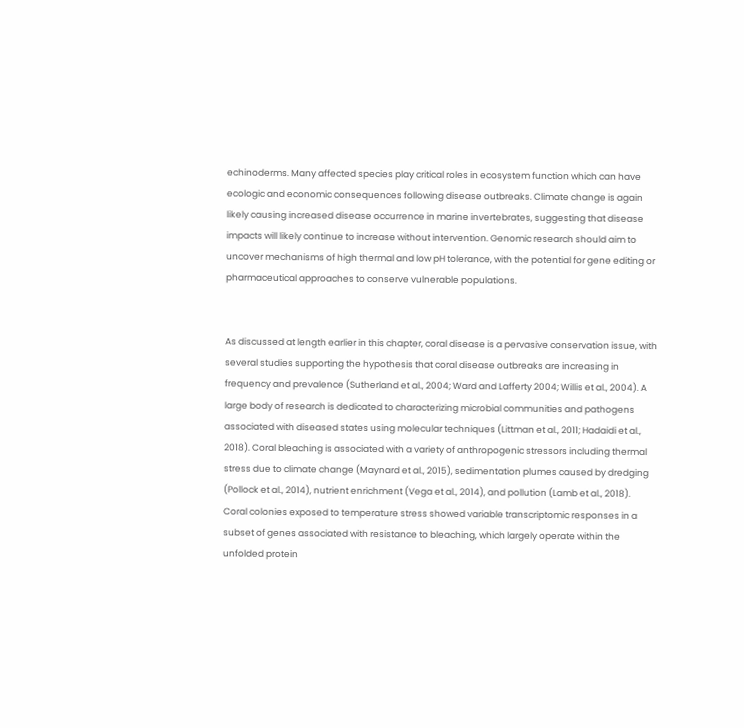echinoderms. Many affected species play critical roles in ecosystem function which can have ecologic and economic consequences following disease outbreaks. Climate change is again likely causing increased disease occurrence in marine invertebrates, suggesting that disease impacts will likely continue to increase without intervention. Genomic research should aim to uncover mechanisms of high thermal and low pH tolerance, with the potential for gene editing or pharmaceutical approaches to conserve vulnerable populations.


As discussed at length earlier in this chapter, coral disease is a pervasive conservation issue, with several studies supporting the hypothesis that coral disease outbreaks are increasing in frequency and prevalence (Sutherland et al., 2004; Ward and Lafferty 2004; Willis et al., 2004). A large body of research is dedicated to characterizing microbial communities and pathogens associated with diseased states using molecular techniques (Littman et al., 2011; Hadaidi et al., 2018). Coral bleaching is associated with a variety of anthropogenic stressors including thermal stress due to climate change (Maynard et al., 2015), sedimentation plumes caused by dredging (Pollock et al., 2014), nutrient enrichment (Vega et al., 2014), and pollution (Lamb et al., 2018). Coral colonies exposed to temperature stress showed variable transcriptomic responses in a subset of genes associated with resistance to bleaching, which largely operate within the unfolded protein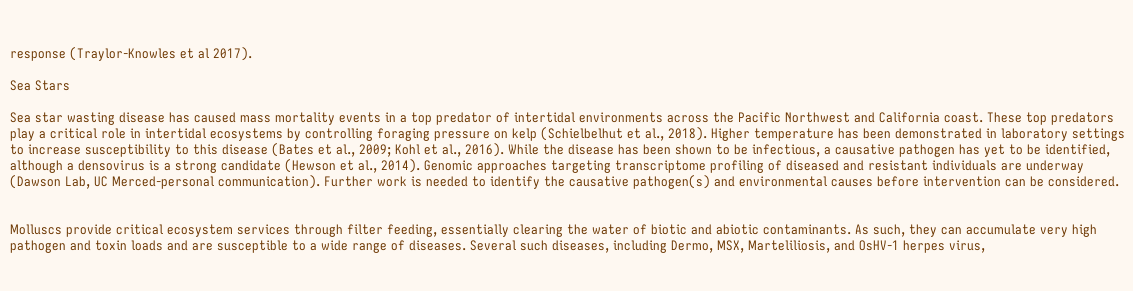response (Traylor-Knowles et al 2017).

Sea Stars

Sea star wasting disease has caused mass mortality events in a top predator of intertidal environments across the Pacific Northwest and California coast. These top predators play a critical role in intertidal ecosystems by controlling foraging pressure on kelp (Schielbelhut et al., 2018). Higher temperature has been demonstrated in laboratory settings to increase susceptibility to this disease (Bates et al., 2009; Kohl et al., 2016). While the disease has been shown to be infectious, a causative pathogen has yet to be identified, although a densovirus is a strong candidate (Hewson et al., 2014). Genomic approaches targeting transcriptome profiling of diseased and resistant individuals are underway (Dawson Lab, UC Merced-personal communication). Further work is needed to identify the causative pathogen(s) and environmental causes before intervention can be considered.


Molluscs provide critical ecosystem services through filter feeding, essentially clearing the water of biotic and abiotic contaminants. As such, they can accumulate very high pathogen and toxin loads and are susceptible to a wide range of diseases. Several such diseases, including Dermo, MSX, Marteliliosis, and OsHV-1 herpes virus,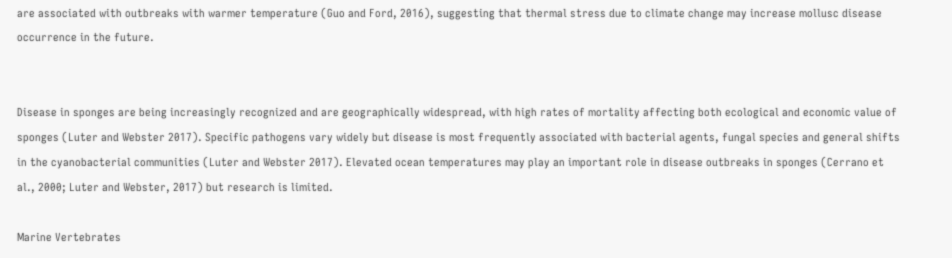are associated with outbreaks with warmer temperature (Guo and Ford, 2016), suggesting that thermal stress due to climate change may increase mollusc disease occurrence in the future.


Disease in sponges are being increasingly recognized and are geographically widespread, with high rates of mortality affecting both ecological and economic value of sponges (Luter and Webster 2017). Specific pathogens vary widely but disease is most frequently associated with bacterial agents, fungal species and general shifts in the cyanobacterial communities (Luter and Webster 2017). Elevated ocean temperatures may play an important role in disease outbreaks in sponges (Cerrano et al., 2000; Luter and Webster, 2017) but research is limited.

Marine Vertebrates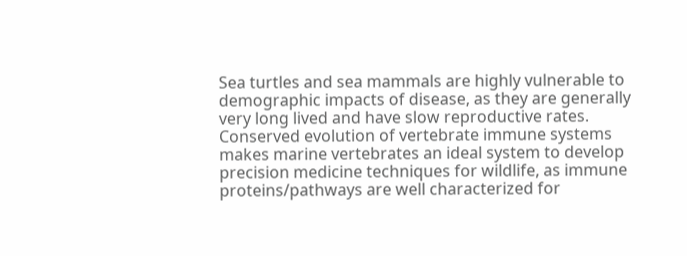Sea turtles and sea mammals are highly vulnerable to demographic impacts of disease, as they are generally very long lived and have slow reproductive rates. Conserved evolution of vertebrate immune systems makes marine vertebrates an ideal system to develop precision medicine techniques for wildlife, as immune proteins/pathways are well characterized for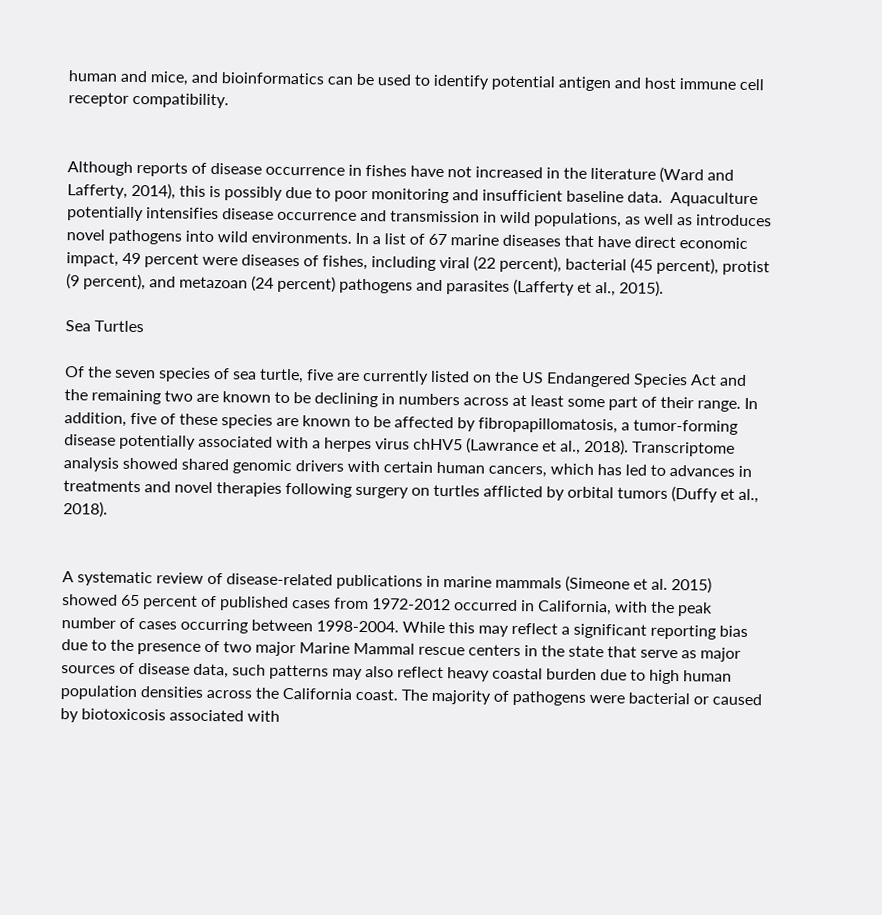human and mice, and bioinformatics can be used to identify potential antigen and host immune cell receptor compatibility.


Although reports of disease occurrence in fishes have not increased in the literature (Ward and Lafferty, 2014), this is possibly due to poor monitoring and insufficient baseline data.  Aquaculture potentially intensifies disease occurrence and transmission in wild populations, as well as introduces novel pathogens into wild environments. In a list of 67 marine diseases that have direct economic impact, 49 percent were diseases of fishes, including viral (22 percent), bacterial (45 percent), protist (9 percent), and metazoan (24 percent) pathogens and parasites (Lafferty et al., 2015).

Sea Turtles

Of the seven species of sea turtle, five are currently listed on the US Endangered Species Act and the remaining two are known to be declining in numbers across at least some part of their range. In addition, five of these species are known to be affected by fibropapillomatosis, a tumor-forming disease potentially associated with a herpes virus chHV5 (Lawrance et al., 2018). Transcriptome analysis showed shared genomic drivers with certain human cancers, which has led to advances in treatments and novel therapies following surgery on turtles afflicted by orbital tumors (Duffy et al., 2018).


A systematic review of disease-related publications in marine mammals (Simeone et al. 2015) showed 65 percent of published cases from 1972-2012 occurred in California, with the peak number of cases occurring between 1998-2004. While this may reflect a significant reporting bias due to the presence of two major Marine Mammal rescue centers in the state that serve as major sources of disease data, such patterns may also reflect heavy coastal burden due to high human population densities across the California coast. The majority of pathogens were bacterial or caused by biotoxicosis associated with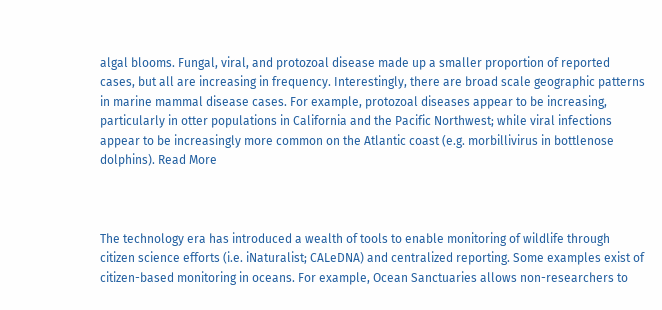algal blooms. Fungal, viral, and protozoal disease made up a smaller proportion of reported cases, but all are increasing in frequency. Interestingly, there are broad scale geographic patterns in marine mammal disease cases. For example, protozoal diseases appear to be increasing, particularly in otter populations in California and the Pacific Northwest; while viral infections appear to be increasingly more common on the Atlantic coast (e.g. morbillivirus in bottlenose dolphins). Read More



The technology era has introduced a wealth of tools to enable monitoring of wildlife through citizen science efforts (i.e. iNaturalist; CALeDNA) and centralized reporting. Some examples exist of citizen-based monitoring in oceans. For example, Ocean Sanctuaries allows non-researchers to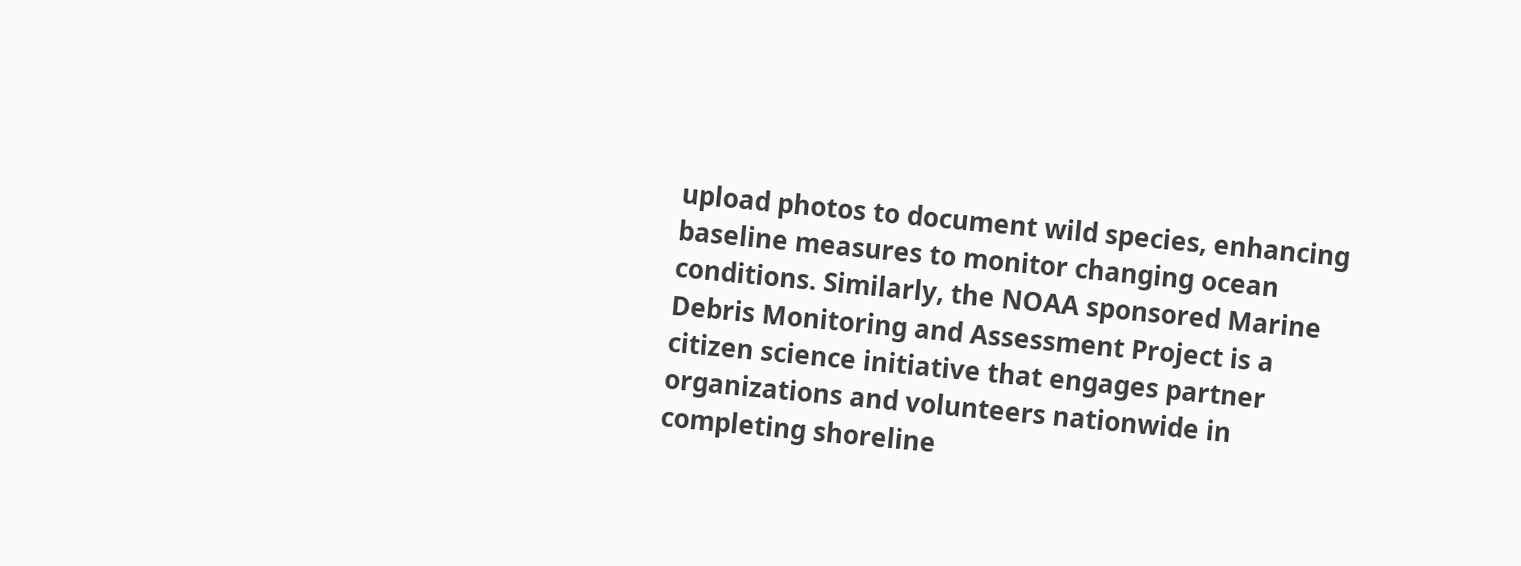upload photos to document wild species, enhancing baseline measures to monitor changing ocean conditions. Similarly, the NOAA sponsored Marine Debris Monitoring and Assessment Project is a citizen science initiative that engages partner organizations and volunteers nationwide in completing shoreline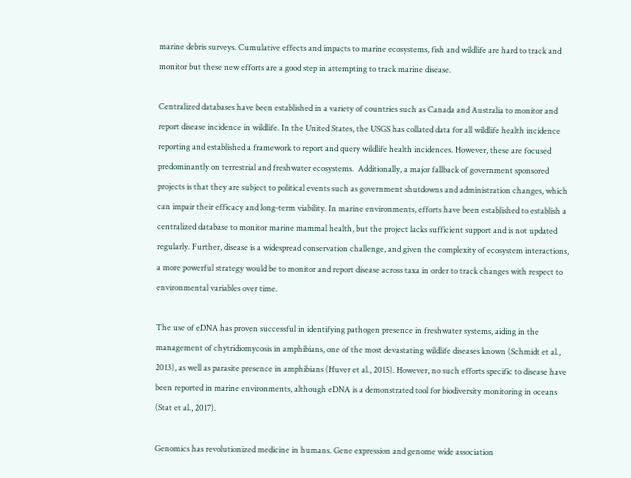marine debris surveys. Cumulative effects and impacts to marine ecosystems, fish and wildlife are hard to track and monitor but these new efforts are a good step in attempting to track marine disease.

Centralized databases have been established in a variety of countries such as Canada and Australia to monitor and report disease incidence in wildlife. In the United States, the USGS has collated data for all wildlife health incidence reporting and established a framework to report and query wildlife health incidences. However, these are focused predominantly on terrestrial and freshwater ecosystems.  Additionally, a major fallback of government sponsored projects is that they are subject to political events such as government shutdowns and administration changes, which can impair their efficacy and long-term viability. In marine environments, efforts have been established to establish a centralized database to monitor marine mammal health, but the project lacks sufficient support and is not updated regularly. Further, disease is a widespread conservation challenge, and given the complexity of ecosystem interactions, a more powerful strategy would be to monitor and report disease across taxa in order to track changes with respect to environmental variables over time.

The use of eDNA has proven successful in identifying pathogen presence in freshwater systems, aiding in the management of chytridiomycosis in amphibians, one of the most devastating wildlife diseases known (Schmidt et al., 2013), as well as parasite presence in amphibians (Huver et al., 2015). However, no such efforts specific to disease have been reported in marine environments, although eDNA is a demonstrated tool for biodiversity monitoring in oceans (Stat et al., 2017).

Genomics has revolutionized medicine in humans. Gene expression and genome wide association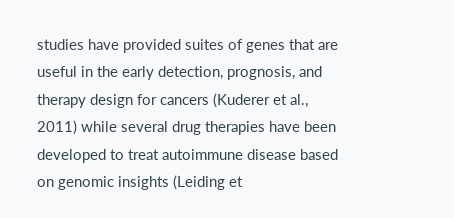studies have provided suites of genes that are useful in the early detection, prognosis, and therapy design for cancers (Kuderer et al., 2011) while several drug therapies have been developed to treat autoimmune disease based on genomic insights (Leiding et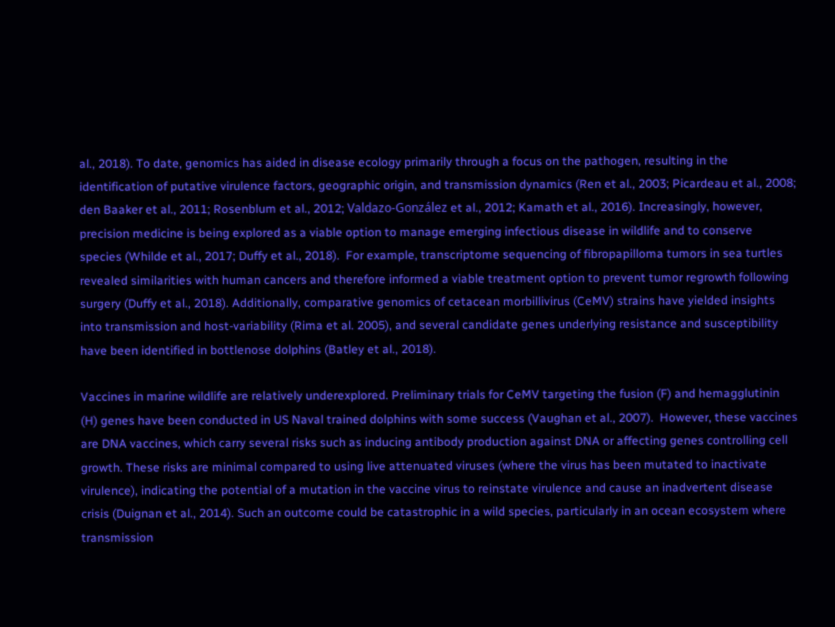al., 2018). To date, genomics has aided in disease ecology primarily through a focus on the pathogen, resulting in the identification of putative virulence factors, geographic origin, and transmission dynamics (Ren et al., 2003; Picardeau et al., 2008; den Baaker et al., 2011; Rosenblum et al., 2012; Valdazo-González et al., 2012; Kamath et al., 2016). Increasingly, however, precision medicine is being explored as a viable option to manage emerging infectious disease in wildlife and to conserve species (Whilde et al., 2017; Duffy et al., 2018).  For example, transcriptome sequencing of fibropapilloma tumors in sea turtles revealed similarities with human cancers and therefore informed a viable treatment option to prevent tumor regrowth following surgery (Duffy et al., 2018). Additionally, comparative genomics of cetacean morbillivirus (CeMV) strains have yielded insights into transmission and host-variability (Rima et al. 2005), and several candidate genes underlying resistance and susceptibility have been identified in bottlenose dolphins (Batley et al., 2018).

Vaccines in marine wildlife are relatively underexplored. Preliminary trials for CeMV targeting the fusion (F) and hemagglutinin (H) genes have been conducted in US Naval trained dolphins with some success (Vaughan et al., 2007).  However, these vaccines are DNA vaccines, which carry several risks such as inducing antibody production against DNA or affecting genes controlling cell growth. These risks are minimal compared to using live attenuated viruses (where the virus has been mutated to inactivate virulence), indicating the potential of a mutation in the vaccine virus to reinstate virulence and cause an inadvertent disease crisis (Duignan et al., 2014). Such an outcome could be catastrophic in a wild species, particularly in an ocean ecosystem where transmission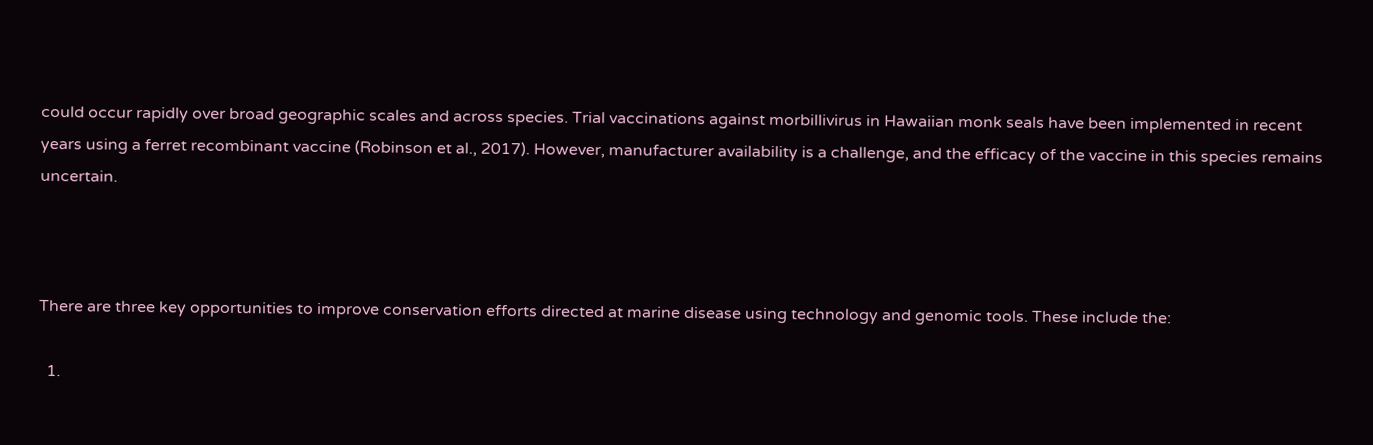could occur rapidly over broad geographic scales and across species. Trial vaccinations against morbillivirus in Hawaiian monk seals have been implemented in recent years using a ferret recombinant vaccine (Robinson et al., 2017). However, manufacturer availability is a challenge, and the efficacy of the vaccine in this species remains uncertain.



There are three key opportunities to improve conservation efforts directed at marine disease using technology and genomic tools. These include the:

  1.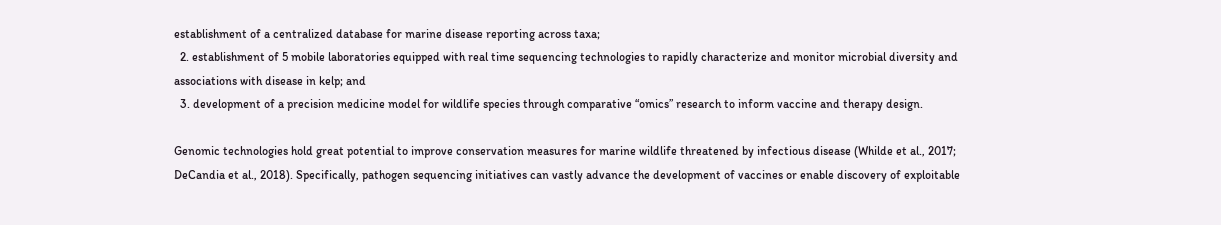establishment of a centralized database for marine disease reporting across taxa;
  2. establishment of 5 mobile laboratories equipped with real time sequencing technologies to rapidly characterize and monitor microbial diversity and associations with disease in kelp; and
  3. development of a precision medicine model for wildlife species through comparative “omics” research to inform vaccine and therapy design.

Genomic technologies hold great potential to improve conservation measures for marine wildlife threatened by infectious disease (Whilde et al., 2017; DeCandia et al., 2018). Specifically, pathogen sequencing initiatives can vastly advance the development of vaccines or enable discovery of exploitable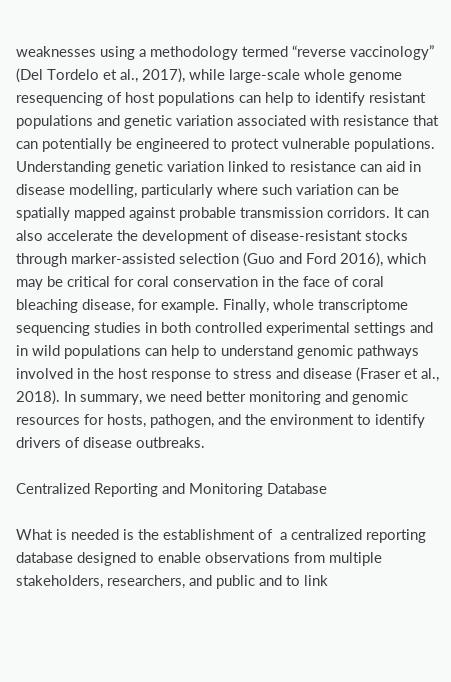weaknesses using a methodology termed “reverse vaccinology” (Del Tordelo et al., 2017), while large-scale whole genome resequencing of host populations can help to identify resistant populations and genetic variation associated with resistance that can potentially be engineered to protect vulnerable populations. Understanding genetic variation linked to resistance can aid in disease modelling, particularly where such variation can be spatially mapped against probable transmission corridors. It can also accelerate the development of disease-resistant stocks through marker-assisted selection (Guo and Ford 2016), which may be critical for coral conservation in the face of coral bleaching disease, for example. Finally, whole transcriptome sequencing studies in both controlled experimental settings and in wild populations can help to understand genomic pathways involved in the host response to stress and disease (Fraser et al., 2018). In summary, we need better monitoring and genomic resources for hosts, pathogen, and the environment to identify drivers of disease outbreaks.

Centralized Reporting and Monitoring Database

What is needed is the establishment of  a centralized reporting database designed to enable observations from multiple stakeholders, researchers, and public and to link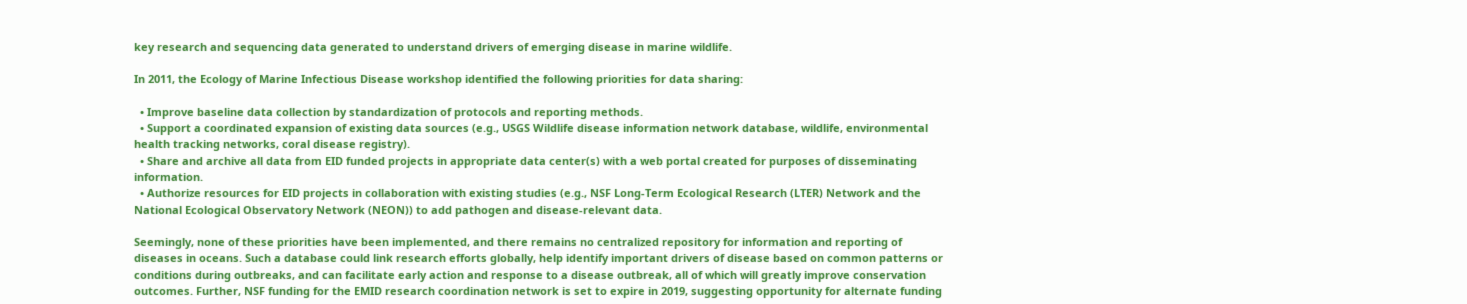key research and sequencing data generated to understand drivers of emerging disease in marine wildlife.

In 2011, the Ecology of Marine Infectious Disease workshop identified the following priorities for data sharing:

  • Improve baseline data collection by standardization of protocols and reporting methods.
  • Support a coordinated expansion of existing data sources (e.g., USGS Wildlife disease information network database, wildlife, environmental health tracking networks, coral disease registry).
  • Share and archive all data from EID funded projects in appropriate data center(s) with a web portal created for purposes of disseminating information.
  • Authorize resources for EID projects in collaboration with existing studies (e.g., NSF Long-Term Ecological Research (LTER) Network and the National Ecological Observatory Network (NEON)) to add pathogen and disease-relevant data.

Seemingly, none of these priorities have been implemented, and there remains no centralized repository for information and reporting of diseases in oceans. Such a database could link research efforts globally, help identify important drivers of disease based on common patterns or conditions during outbreaks, and can facilitate early action and response to a disease outbreak, all of which will greatly improve conservation outcomes. Further, NSF funding for the EMID research coordination network is set to expire in 2019, suggesting opportunity for alternate funding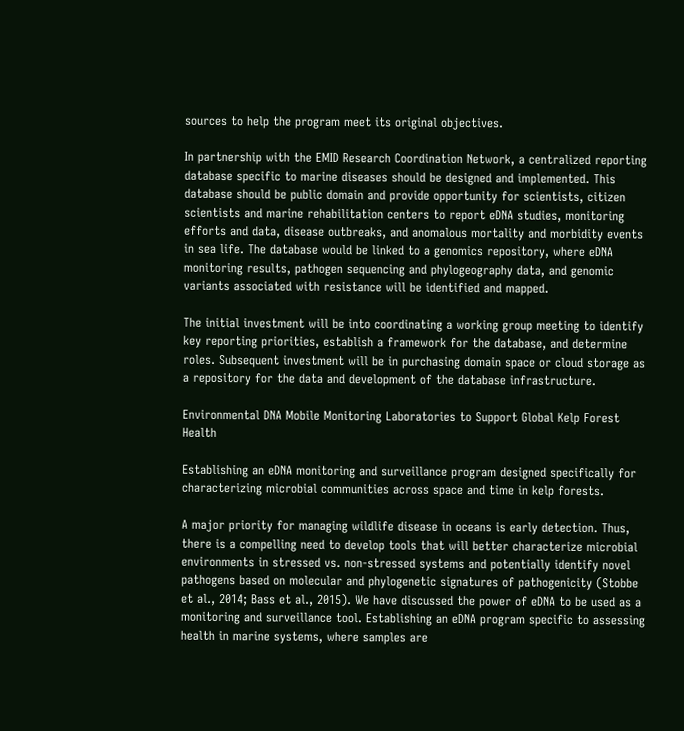sources to help the program meet its original objectives.

In partnership with the EMID Research Coordination Network, a centralized reporting database specific to marine diseases should be designed and implemented. This database should be public domain and provide opportunity for scientists, citizen scientists and marine rehabilitation centers to report eDNA studies, monitoring efforts and data, disease outbreaks, and anomalous mortality and morbidity events in sea life. The database would be linked to a genomics repository, where eDNA monitoring results, pathogen sequencing and phylogeography data, and genomic variants associated with resistance will be identified and mapped.

The initial investment will be into coordinating a working group meeting to identify key reporting priorities, establish a framework for the database, and determine roles. Subsequent investment will be in purchasing domain space or cloud storage as a repository for the data and development of the database infrastructure.

Environmental DNA Mobile Monitoring Laboratories to Support Global Kelp Forest Health

Establishing an eDNA monitoring and surveillance program designed specifically for characterizing microbial communities across space and time in kelp forests.

A major priority for managing wildlife disease in oceans is early detection. Thus, there is a compelling need to develop tools that will better characterize microbial environments in stressed vs. non-stressed systems and potentially identify novel pathogens based on molecular and phylogenetic signatures of pathogenicity (Stobbe et al., 2014; Bass et al., 2015). We have discussed the power of eDNA to be used as a monitoring and surveillance tool. Establishing an eDNA program specific to assessing health in marine systems, where samples are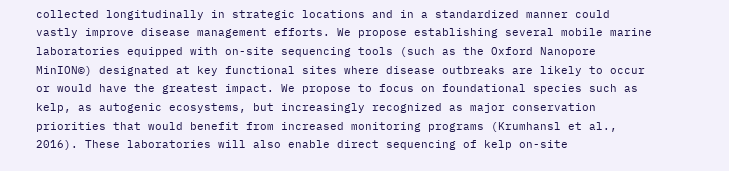collected longitudinally in strategic locations and in a standardized manner could vastly improve disease management efforts. We propose establishing several mobile marine laboratories equipped with on-site sequencing tools (such as the Oxford Nanopore MinION©) designated at key functional sites where disease outbreaks are likely to occur or would have the greatest impact. We propose to focus on foundational species such as kelp, as autogenic ecosystems, but increasingly recognized as major conservation priorities that would benefit from increased monitoring programs (Krumhansl et al., 2016). These laboratories will also enable direct sequencing of kelp on-site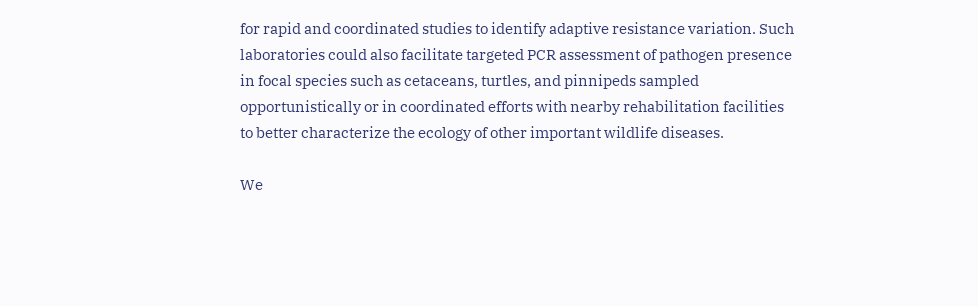for rapid and coordinated studies to identify adaptive resistance variation. Such laboratories could also facilitate targeted PCR assessment of pathogen presence in focal species such as cetaceans, turtles, and pinnipeds sampled opportunistically or in coordinated efforts with nearby rehabilitation facilities to better characterize the ecology of other important wildlife diseases.

We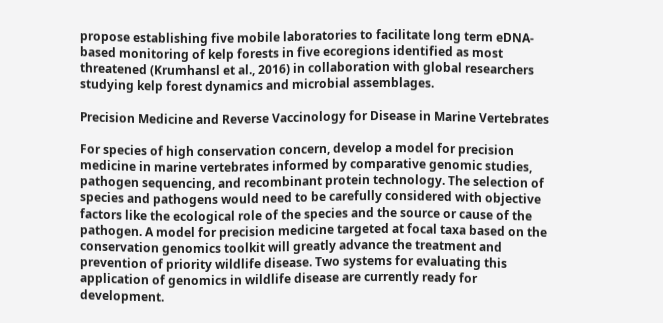propose establishing five mobile laboratories to facilitate long term eDNA-based monitoring of kelp forests in five ecoregions identified as most threatened (Krumhansl et al., 2016) in collaboration with global researchers studying kelp forest dynamics and microbial assemblages.

Precision Medicine and Reverse Vaccinology for Disease in Marine Vertebrates

For species of high conservation concern, develop a model for precision medicine in marine vertebrates informed by comparative genomic studies, pathogen sequencing, and recombinant protein technology. The selection of species and pathogens would need to be carefully considered with objective factors like the ecological role of the species and the source or cause of the pathogen. A model for precision medicine targeted at focal taxa based on the conservation genomics toolkit will greatly advance the treatment and prevention of priority wildlife disease. Two systems for evaluating this application of genomics in wildlife disease are currently ready for development.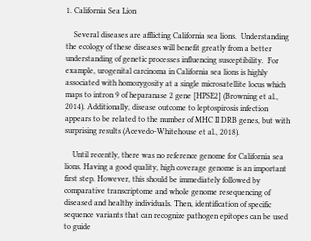1. California Sea Lion

    Several diseases are afflicting California sea lions.  Understanding the ecology of these diseases will benefit greatly from a better understanding of genetic processes influencing susceptibility.  For example, urogenital carcinoma in California sea lions is highly associated with homozygosity at a single microsatellite locus which maps to intron 9 of heparanase 2 gene [HPSE2] (Browning et al., 2014). Additionally, disease outcome to leptospirosis infection appears to be related to the number of MHC II DRB genes, but with surprising results (Acevedo-Whitehouse et al., 2018).

    Until recently, there was no reference genome for California sea lions. Having a good quality, high coverage genome is an important first step. However, this should be immediately followed by comparative transcriptome and whole genome resequencing of diseased and healthy individuals. Then, identification of specific sequence variants that can recognize pathogen epitopes can be used to guide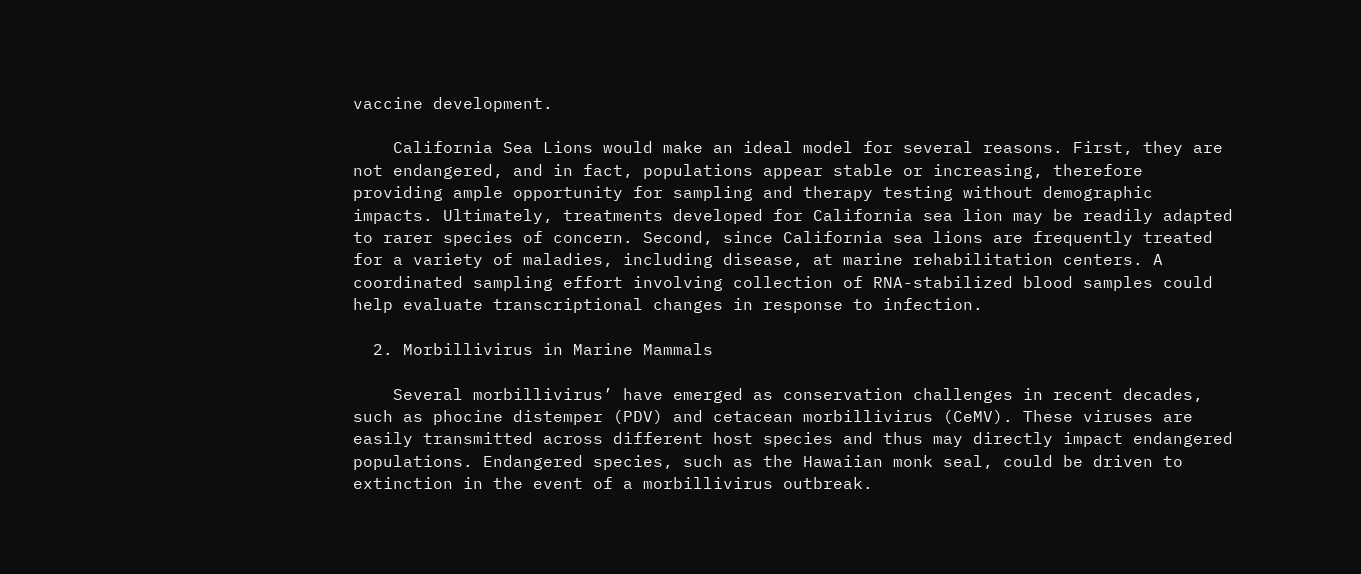vaccine development.

    California Sea Lions would make an ideal model for several reasons. First, they are not endangered, and in fact, populations appear stable or increasing, therefore providing ample opportunity for sampling and therapy testing without demographic impacts. Ultimately, treatments developed for California sea lion may be readily adapted to rarer species of concern. Second, since California sea lions are frequently treated for a variety of maladies, including disease, at marine rehabilitation centers. A coordinated sampling effort involving collection of RNA-stabilized blood samples could help evaluate transcriptional changes in response to infection.

  2. Morbillivirus in Marine Mammals

    Several morbillivirus’ have emerged as conservation challenges in recent decades, such as phocine distemper (PDV) and cetacean morbillivirus (CeMV). These viruses are easily transmitted across different host species and thus may directly impact endangered populations. Endangered species, such as the Hawaiian monk seal, could be driven to extinction in the event of a morbillivirus outbreak.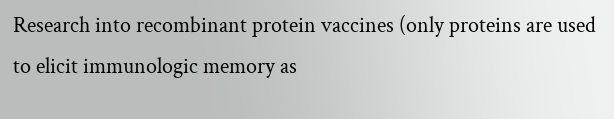Research into recombinant protein vaccines (only proteins are used to elicit immunologic memory as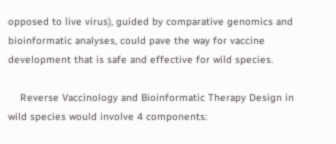opposed to live virus), guided by comparative genomics and bioinformatic analyses, could pave the way for vaccine development that is safe and effective for wild species.

    Reverse Vaccinology and Bioinformatic Therapy Design in wild species would involve 4 components: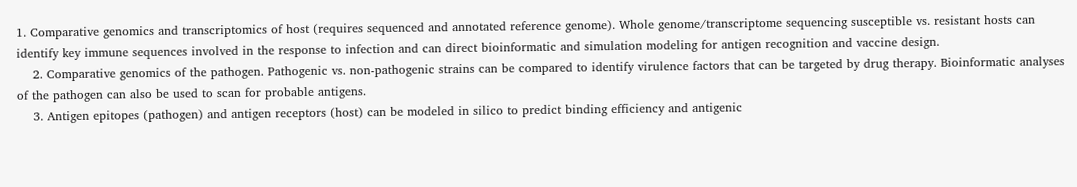1. Comparative genomics and transcriptomics of host (requires sequenced and annotated reference genome). Whole genome/transcriptome sequencing susceptible vs. resistant hosts can identify key immune sequences involved in the response to infection and can direct bioinformatic and simulation modeling for antigen recognition and vaccine design.
    2. Comparative genomics of the pathogen. Pathogenic vs. non-pathogenic strains can be compared to identify virulence factors that can be targeted by drug therapy. Bioinformatic analyses of the pathogen can also be used to scan for probable antigens.
    3. Antigen epitopes (pathogen) and antigen receptors (host) can be modeled in silico to predict binding efficiency and antigenic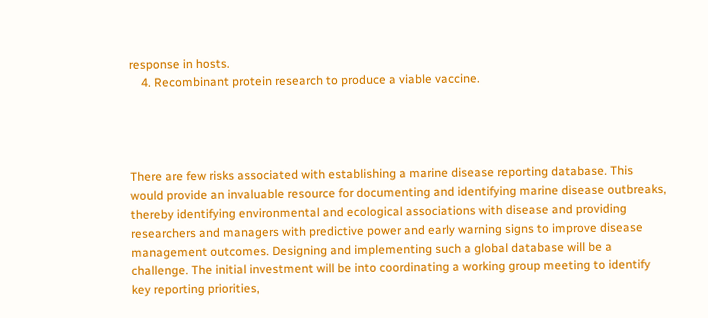response in hosts.
    4. Recombinant protein research to produce a viable vaccine.




There are few risks associated with establishing a marine disease reporting database. This would provide an invaluable resource for documenting and identifying marine disease outbreaks, thereby identifying environmental and ecological associations with disease and providing researchers and managers with predictive power and early warning signs to improve disease management outcomes. Designing and implementing such a global database will be a challenge. The initial investment will be into coordinating a working group meeting to identify key reporting priorities,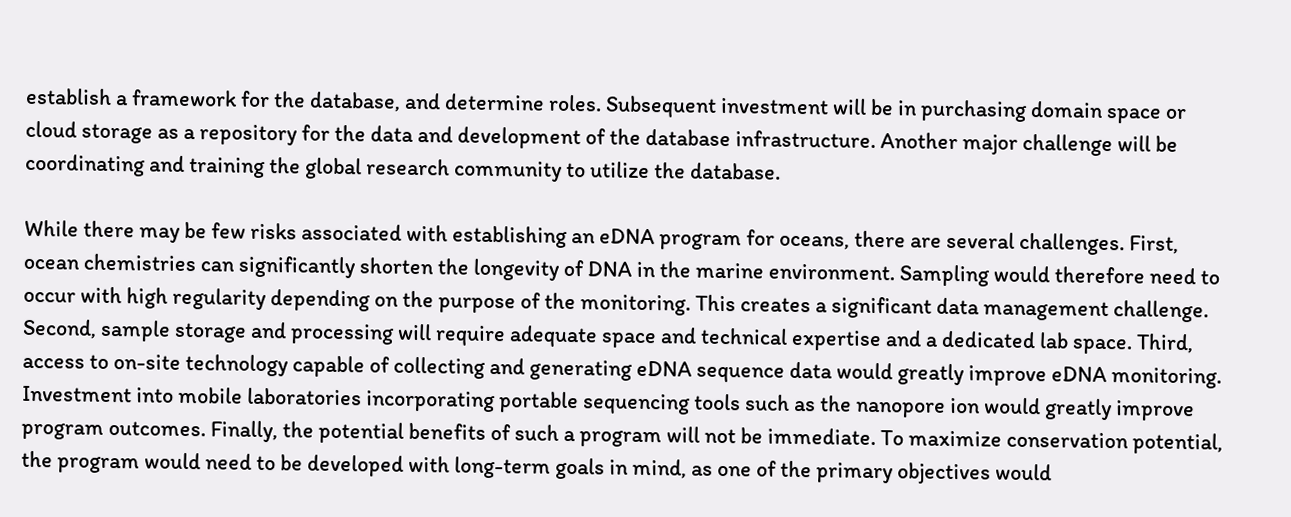establish a framework for the database, and determine roles. Subsequent investment will be in purchasing domain space or cloud storage as a repository for the data and development of the database infrastructure. Another major challenge will be coordinating and training the global research community to utilize the database.

While there may be few risks associated with establishing an eDNA program for oceans, there are several challenges. First, ocean chemistries can significantly shorten the longevity of DNA in the marine environment. Sampling would therefore need to occur with high regularity depending on the purpose of the monitoring. This creates a significant data management challenge. Second, sample storage and processing will require adequate space and technical expertise and a dedicated lab space. Third, access to on-site technology capable of collecting and generating eDNA sequence data would greatly improve eDNA monitoring. Investment into mobile laboratories incorporating portable sequencing tools such as the nanopore ion would greatly improve program outcomes. Finally, the potential benefits of such a program will not be immediate. To maximize conservation potential, the program would need to be developed with long-term goals in mind, as one of the primary objectives would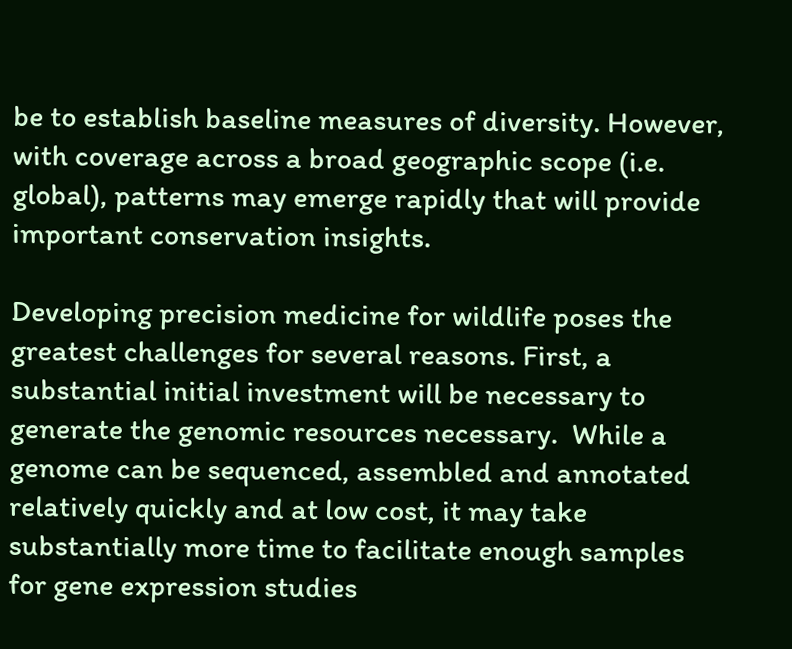be to establish baseline measures of diversity. However, with coverage across a broad geographic scope (i.e. global), patterns may emerge rapidly that will provide important conservation insights.

Developing precision medicine for wildlife poses the greatest challenges for several reasons. First, a substantial initial investment will be necessary to generate the genomic resources necessary.  While a genome can be sequenced, assembled and annotated relatively quickly and at low cost, it may take substantially more time to facilitate enough samples for gene expression studies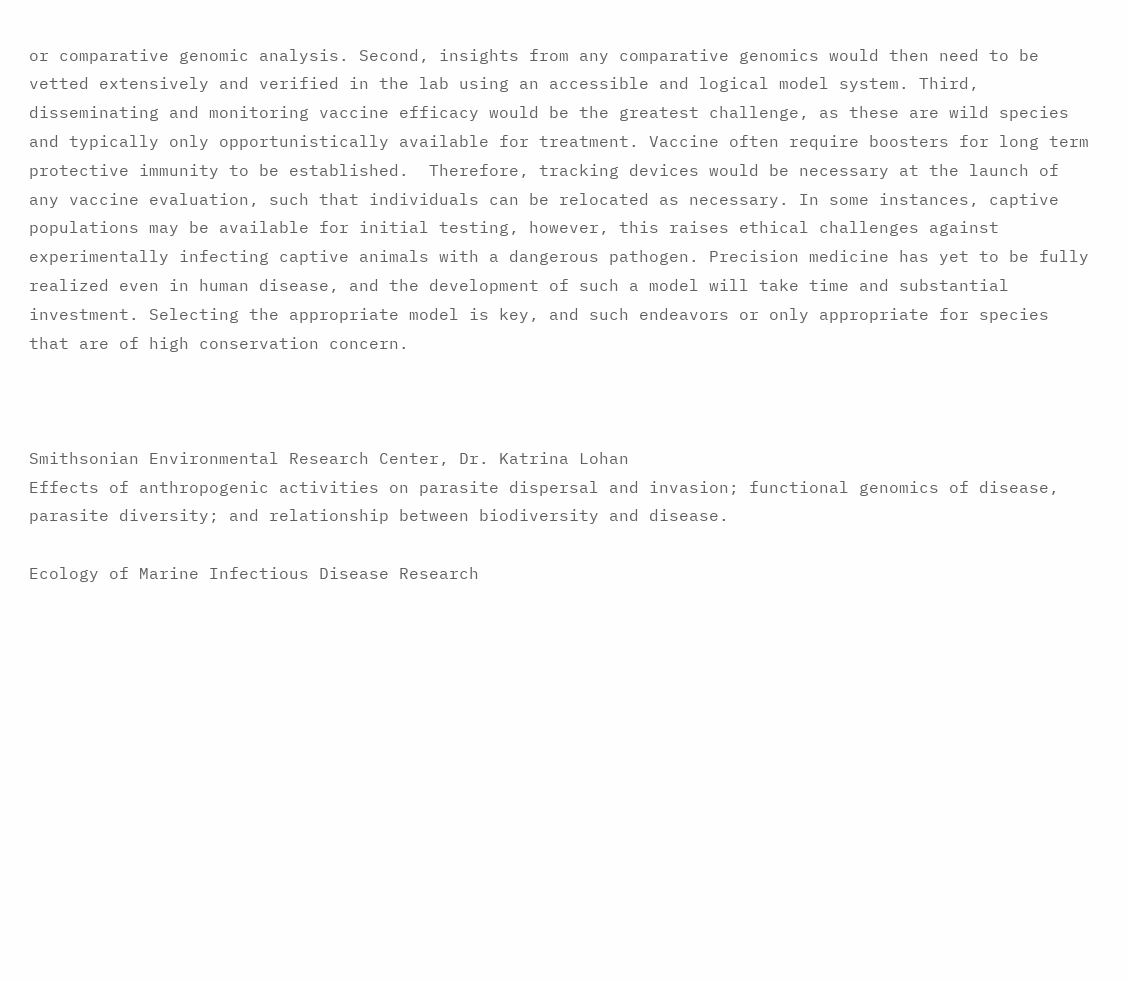or comparative genomic analysis. Second, insights from any comparative genomics would then need to be vetted extensively and verified in the lab using an accessible and logical model system. Third, disseminating and monitoring vaccine efficacy would be the greatest challenge, as these are wild species and typically only opportunistically available for treatment. Vaccine often require boosters for long term protective immunity to be established.  Therefore, tracking devices would be necessary at the launch of any vaccine evaluation, such that individuals can be relocated as necessary. In some instances, captive populations may be available for initial testing, however, this raises ethical challenges against experimentally infecting captive animals with a dangerous pathogen. Precision medicine has yet to be fully realized even in human disease, and the development of such a model will take time and substantial investment. Selecting the appropriate model is key, and such endeavors or only appropriate for species that are of high conservation concern.



Smithsonian Environmental Research Center, Dr. Katrina Lohan
Effects of anthropogenic activities on parasite dispersal and invasion; functional genomics of disease, parasite diversity; and relationship between biodiversity and disease.

Ecology of Marine Infectious Disease Research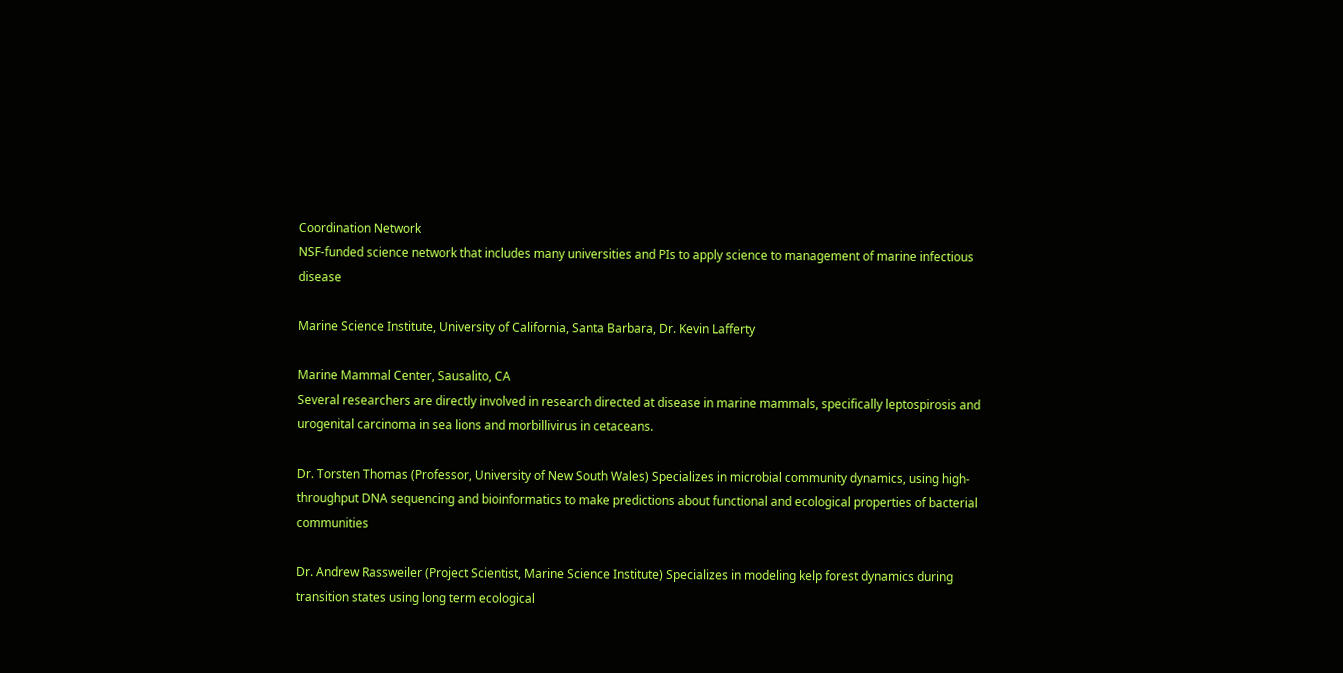Coordination Network
NSF-funded science network that includes many universities and PIs to apply science to management of marine infectious disease

Marine Science Institute, University of California, Santa Barbara, Dr. Kevin Lafferty

Marine Mammal Center, Sausalito, CA
Several researchers are directly involved in research directed at disease in marine mammals, specifically leptospirosis and urogenital carcinoma in sea lions and morbillivirus in cetaceans.

Dr. Torsten Thomas (Professor, University of New South Wales) Specializes in microbial community dynamics, using high-throughput DNA sequencing and bioinformatics to make predictions about functional and ecological properties of bacterial communities

Dr. Andrew Rassweiler (Project Scientist, Marine Science Institute) Specializes in modeling kelp forest dynamics during transition states using long term ecological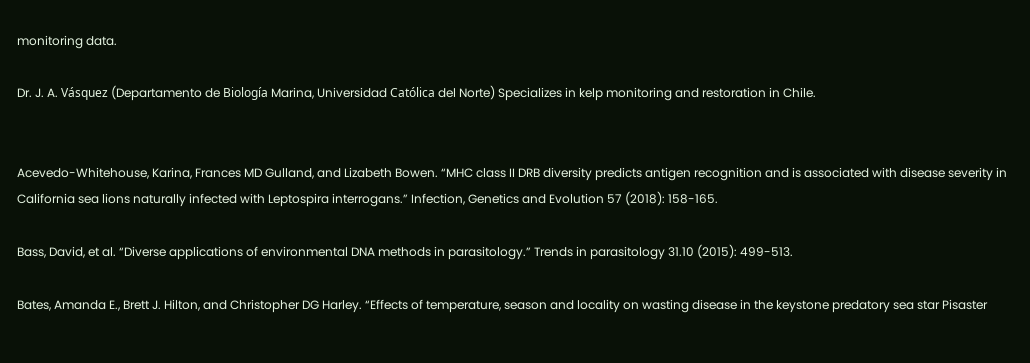monitoring data.

Dr. J. A. Vásquez (Departamento de Biología Marina, Universidad Católica del Norte) Specializes in kelp monitoring and restoration in Chile.


Acevedo-Whitehouse, Karina, Frances MD Gulland, and Lizabeth Bowen. “MHC class II DRB diversity predicts antigen recognition and is associated with disease severity in California sea lions naturally infected with Leptospira interrogans.” Infection, Genetics and Evolution 57 (2018): 158-165.

Bass, David, et al. “Diverse applications of environmental DNA methods in parasitology.” Trends in parasitology 31.10 (2015): 499-513.

Bates, Amanda E., Brett J. Hilton, and Christopher DG Harley. “Effects of temperature, season and locality on wasting disease in the keystone predatory sea star Pisaster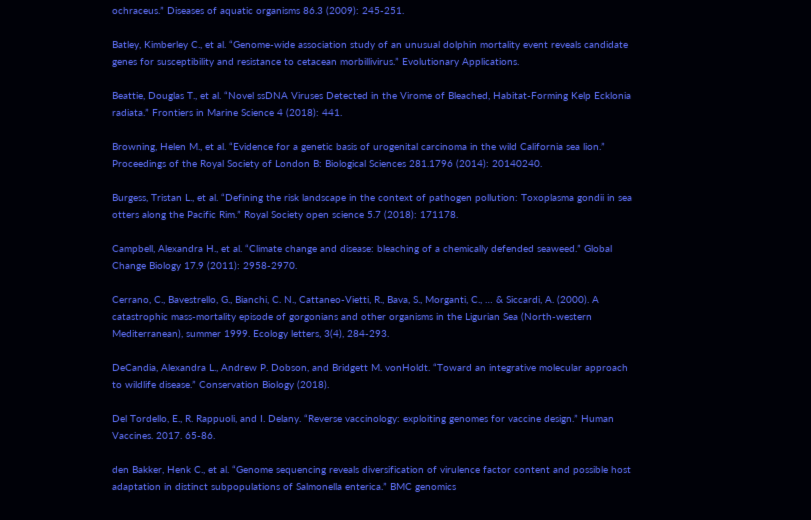ochraceus.” Diseases of aquatic organisms 86.3 (2009): 245-251.

Batley, Kimberley C., et al. “Genome‐wide association study of an unusual dolphin mortality event reveals candidate genes for susceptibility and resistance to cetacean morbillivirus.” Evolutionary Applications.

Beattie, Douglas T., et al. “Novel ssDNA Viruses Detected in the Virome of Bleached, Habitat-Forming Kelp Ecklonia radiata.” Frontiers in Marine Science 4 (2018): 441.

Browning, Helen M., et al. “Evidence for a genetic basis of urogenital carcinoma in the wild California sea lion.” Proceedings of the Royal Society of London B: Biological Sciences 281.1796 (2014): 20140240.

Burgess, Tristan L., et al. “Defining the risk landscape in the context of pathogen pollution: Toxoplasma gondii in sea otters along the Pacific Rim.” Royal Society open science 5.7 (2018): 171178.

Campbell, Alexandra H., et al. “Climate change and disease: bleaching of a chemically defended seaweed.” Global Change Biology 17.9 (2011): 2958-2970.

Cerrano, C., Bavestrello, G., Bianchi, C. N., Cattaneo‐Vietti, R., Bava, S., Morganti, C., … & Siccardi, A. (2000). A catastrophic mass‐mortality episode of gorgonians and other organisms in the Ligurian Sea (North‐western Mediterranean), summer 1999. Ecology letters, 3(4), 284-293.

DeCandia, Alexandra L., Andrew P. Dobson, and Bridgett M. vonHoldt. “Toward an integrative molecular approach to wildlife disease.” Conservation Biology (2018).

Del Tordello, E., R. Rappuoli, and I. Delany. “Reverse vaccinology: exploiting genomes for vaccine design.” Human Vaccines. 2017. 65-86.

den Bakker, Henk C., et al. “Genome sequencing reveals diversification of virulence factor content and possible host adaptation in distinct subpopulations of Salmonella enterica.” BMC genomics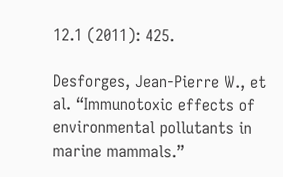12.1 (2011): 425.

Desforges, Jean-Pierre W., et al. “Immunotoxic effects of environmental pollutants in marine mammals.”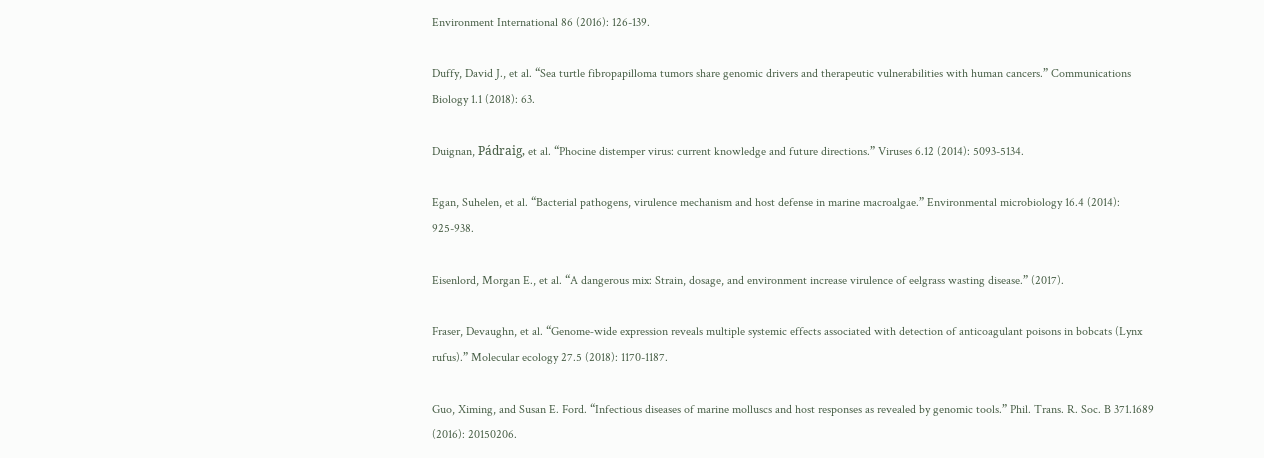Environment International 86 (2016): 126-139.

Duffy, David J., et al. “Sea turtle fibropapilloma tumors share genomic drivers and therapeutic vulnerabilities with human cancers.” Communications Biology 1.1 (2018): 63.

Duignan, Pádraig, et al. “Phocine distemper virus: current knowledge and future directions.” Viruses 6.12 (2014): 5093-5134.

Egan, Suhelen, et al. “Bacterial pathogens, virulence mechanism and host defense in marine macroalgae.” Environmental microbiology 16.4 (2014): 925-938.

Eisenlord, Morgan E., et al. “A dangerous mix: Strain, dosage, and environment increase virulence of eelgrass wasting disease.” (2017).

Fraser, Devaughn, et al. “Genome‐wide expression reveals multiple systemic effects associated with detection of anticoagulant poisons in bobcats (Lynx rufus).” Molecular ecology 27.5 (2018): 1170-1187.

Guo, Ximing, and Susan E. Ford. “Infectious diseases of marine molluscs and host responses as revealed by genomic tools.” Phil. Trans. R. Soc. B 371.1689 (2016): 20150206.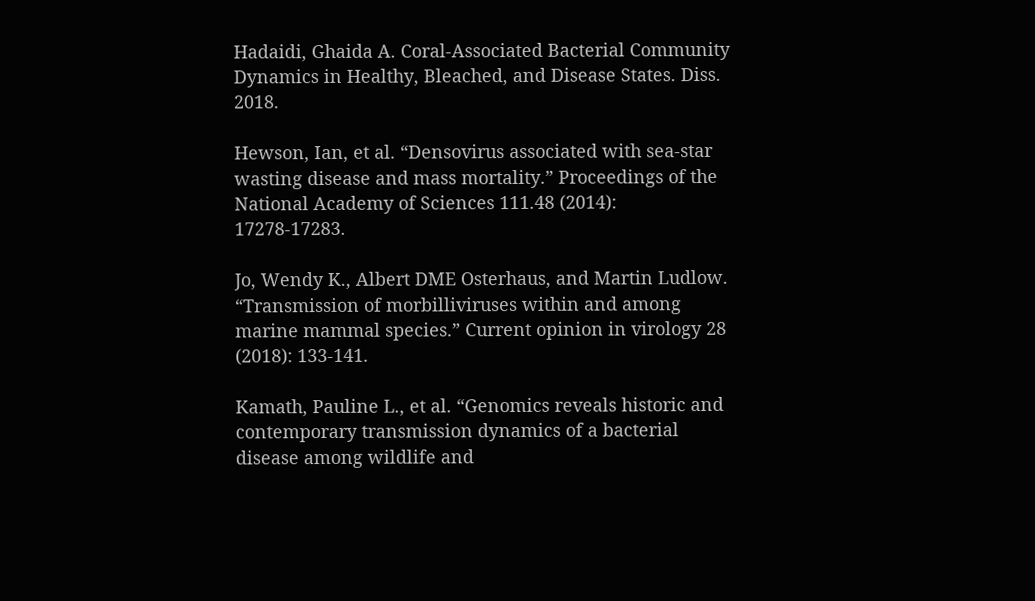Hadaidi, Ghaida A. Coral-Associated Bacterial Community Dynamics in Healthy, Bleached, and Disease States. Diss. 2018.

Hewson, Ian, et al. “Densovirus associated with sea-star wasting disease and mass mortality.” Proceedings of the National Academy of Sciences 111.48 (2014): 17278-17283.

Jo, Wendy K., Albert DME Osterhaus, and Martin Ludlow. “Transmission of morbilliviruses within and among marine mammal species.” Current opinion in virology 28 (2018): 133-141.

Kamath, Pauline L., et al. “Genomics reveals historic and contemporary transmission dynamics of a bacterial disease among wildlife and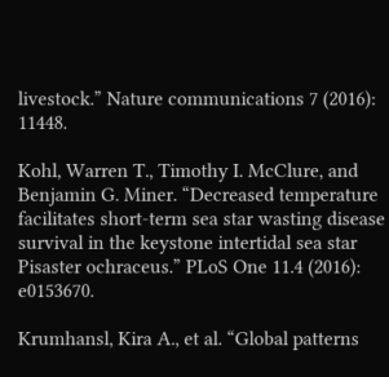livestock.” Nature communications 7 (2016): 11448.

Kohl, Warren T., Timothy I. McClure, and Benjamin G. Miner. “Decreased temperature facilitates short-term sea star wasting disease survival in the keystone intertidal sea star Pisaster ochraceus.” PLoS One 11.4 (2016): e0153670.

Krumhansl, Kira A., et al. “Global patterns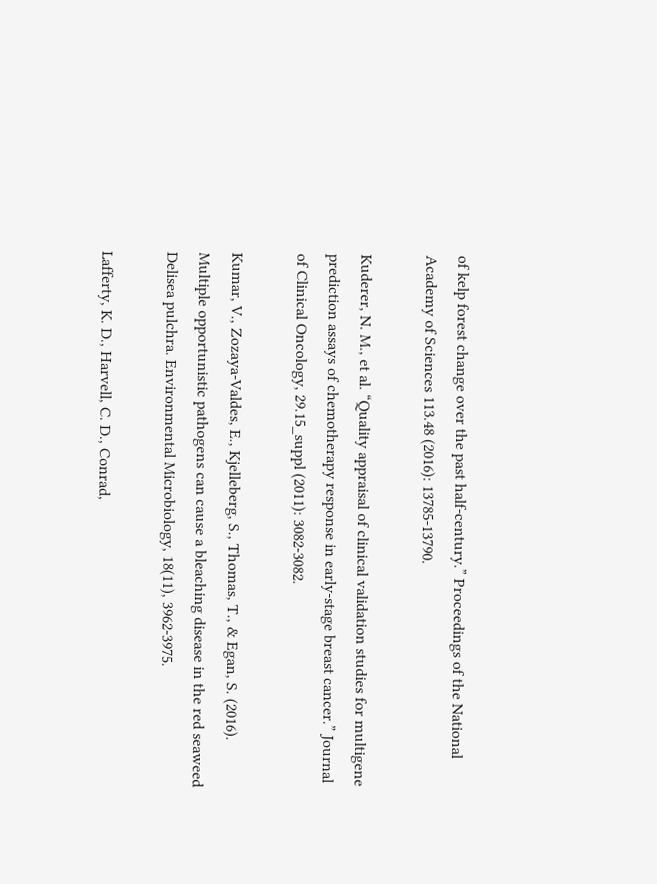of kelp forest change over the past half-century.” Proceedings of the National Academy of Sciences 113.48 (2016): 13785-13790.

Kuderer, N. M., et al. “Quality appraisal of clinical validation studies for multigene prediction assays of chemotherapy response in early-stage breast cancer.” Journal of Clinical Oncology, 29.15_suppl (2011): 3082-3082.

Kumar, V., Zozaya‐Valdes, E., Kjelleberg, S., Thomas, T., & Egan, S. (2016). Multiple opportunistic pathogens can cause a bleaching disease in the red seaweed Delisea pulchra. Environmental Microbiology, 18(11), 3962-3975.

Lafferty, K. D., Harvell, C. D., Conrad,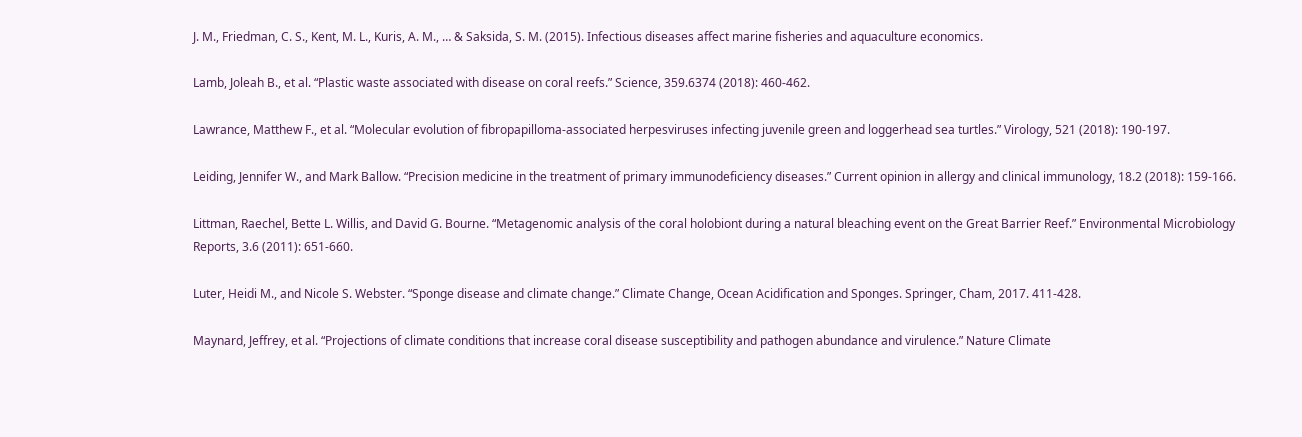J. M., Friedman, C. S., Kent, M. L., Kuris, A. M., … & Saksida, S. M. (2015). Infectious diseases affect marine fisheries and aquaculture economics.

Lamb, Joleah B., et al. “Plastic waste associated with disease on coral reefs.” Science, 359.6374 (2018): 460-462.

Lawrance, Matthew F., et al. “Molecular evolution of fibropapilloma-associated herpesviruses infecting juvenile green and loggerhead sea turtles.” Virology, 521 (2018): 190-197.

Leiding, Jennifer W., and Mark Ballow. “Precision medicine in the treatment of primary immunodeficiency diseases.” Current opinion in allergy and clinical immunology, 18.2 (2018): 159-166.

Littman, Raechel, Bette L. Willis, and David G. Bourne. “Metagenomic analysis of the coral holobiont during a natural bleaching event on the Great Barrier Reef.” Environmental Microbiology Reports, 3.6 (2011): 651-660.

Luter, Heidi M., and Nicole S. Webster. “Sponge disease and climate change.” Climate Change, Ocean Acidification and Sponges. Springer, Cham, 2017. 411-428.

Maynard, Jeffrey, et al. “Projections of climate conditions that increase coral disease susceptibility and pathogen abundance and virulence.” Nature Climate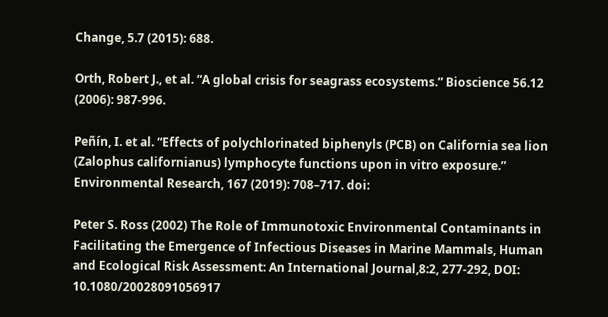Change, 5.7 (2015): 688.

Orth, Robert J., et al. “A global crisis for seagrass ecosystems.” Bioscience 56.12 (2006): 987-996.

Peñín, I. et al. “Effects of polychlorinated biphenyls (PCB) on California sea lion (Zalophus californianus) lymphocyte functions upon in vitro exposure.” Environmental Research, 167 (2019): 708–717. doi:

Peter S. Ross (2002) The Role of Immunotoxic Environmental Contaminants in Facilitating the Emergence of Infectious Diseases in Marine Mammals, Human and Ecological Risk Assessment: An International Journal,8:2, 277-292, DOI: 10.1080/20028091056917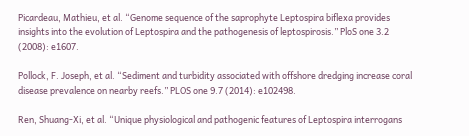Picardeau, Mathieu, et al. “Genome sequence of the saprophyte Leptospira biflexa provides insights into the evolution of Leptospira and the pathogenesis of leptospirosis.” PloS one 3.2 (2008): e1607.

Pollock, F. Joseph, et al. “Sediment and turbidity associated with offshore dredging increase coral disease prevalence on nearby reefs.” PLOS one 9.7 (2014): e102498.

Ren, Shuang-Xi, et al. “Unique physiological and pathogenic features of Leptospira interrogans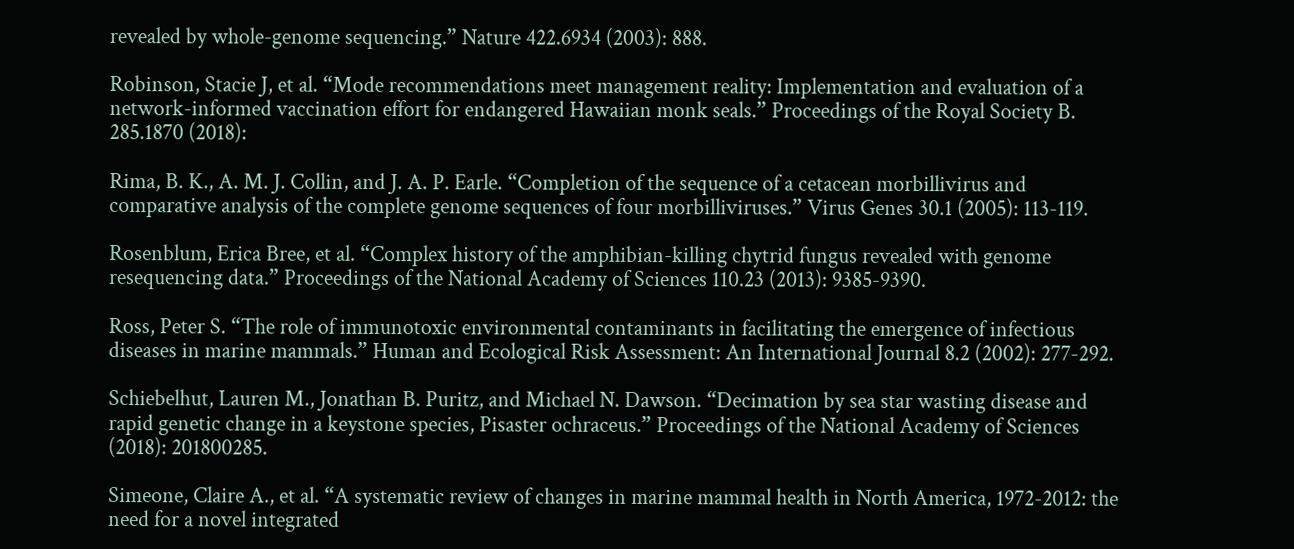revealed by whole-genome sequencing.” Nature 422.6934 (2003): 888.

Robinson, Stacie J, et al. “Mode recommendations meet management reality: Implementation and evaluation of a network-informed vaccination effort for endangered Hawaiian monk seals.” Proceedings of the Royal Society B. 285.1870 (2018):

Rima, B. K., A. M. J. Collin, and J. A. P. Earle. “Completion of the sequence of a cetacean morbillivirus and comparative analysis of the complete genome sequences of four morbilliviruses.” Virus Genes 30.1 (2005): 113-119.

Rosenblum, Erica Bree, et al. “Complex history of the amphibian-killing chytrid fungus revealed with genome resequencing data.” Proceedings of the National Academy of Sciences 110.23 (2013): 9385-9390.

Ross, Peter S. “The role of immunotoxic environmental contaminants in facilitating the emergence of infectious diseases in marine mammals.” Human and Ecological Risk Assessment: An International Journal 8.2 (2002): 277-292.

Schiebelhut, Lauren M., Jonathan B. Puritz, and Michael N. Dawson. “Decimation by sea star wasting disease and rapid genetic change in a keystone species, Pisaster ochraceus.” Proceedings of the National Academy of Sciences (2018): 201800285.

Simeone, Claire A., et al. “A systematic review of changes in marine mammal health in North America, 1972-2012: the need for a novel integrated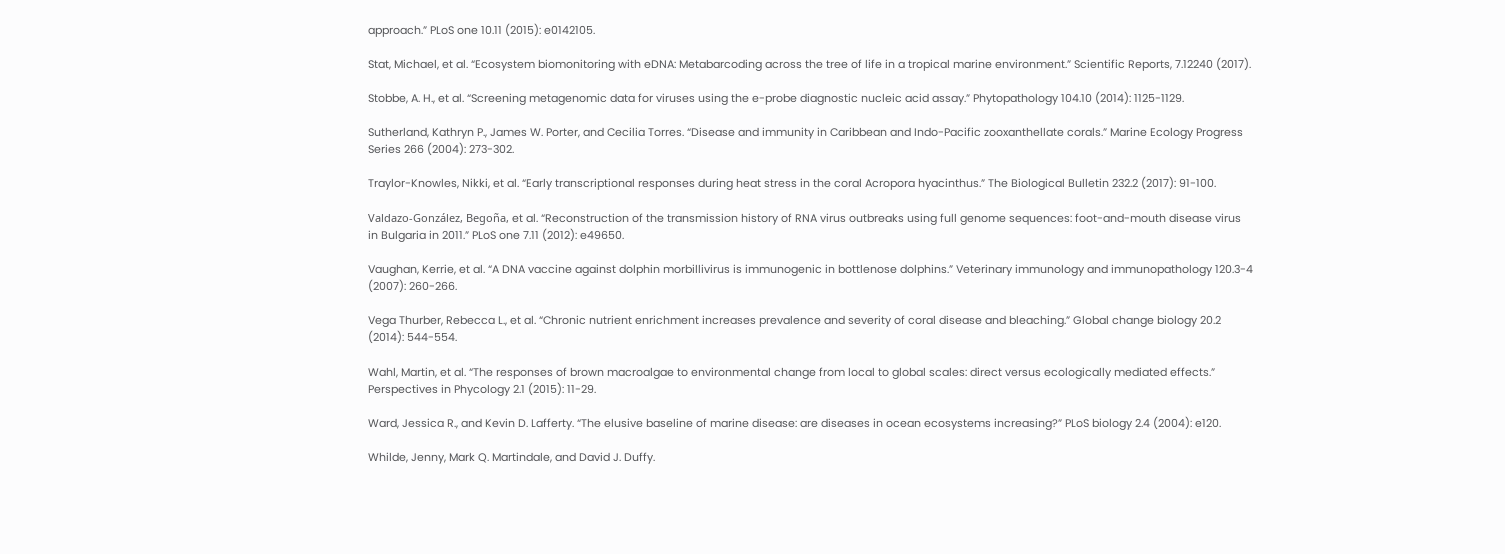approach.” PLoS one 10.11 (2015): e0142105.

Stat, Michael, et al. “Ecosystem biomonitoring with eDNA: Metabarcoding across the tree of life in a tropical marine environment.” Scientific Reports, 7.12240 (2017).

Stobbe, A. H., et al. “Screening metagenomic data for viruses using the e-probe diagnostic nucleic acid assay.” Phytopathology 104.10 (2014): 1125-1129.

Sutherland, Kathryn P., James W. Porter, and Cecilia Torres. “Disease and immunity in Caribbean and Indo-Pacific zooxanthellate corals.” Marine Ecology Progress Series 266 (2004): 273-302.

Traylor-Knowles, Nikki, et al. “Early transcriptional responses during heat stress in the coral Acropora hyacinthus.” The Biological Bulletin 232.2 (2017): 91-100.

Valdazo-González, Begoña, et al. “Reconstruction of the transmission history of RNA virus outbreaks using full genome sequences: foot-and-mouth disease virus in Bulgaria in 2011.” PLoS one 7.11 (2012): e49650.

Vaughan, Kerrie, et al. “A DNA vaccine against dolphin morbillivirus is immunogenic in bottlenose dolphins.” Veterinary immunology and immunopathology 120.3-4 (2007): 260-266.

Vega Thurber, Rebecca L., et al. “Chronic nutrient enrichment increases prevalence and severity of coral disease and bleaching.” Global change biology 20.2 (2014): 544-554.

Wahl, Martin, et al. “The responses of brown macroalgae to environmental change from local to global scales: direct versus ecologically mediated effects.” Perspectives in Phycology 2.1 (2015): 11-29.

Ward, Jessica R., and Kevin D. Lafferty. “The elusive baseline of marine disease: are diseases in ocean ecosystems increasing?” PLoS biology 2.4 (2004): e120.

Whilde, Jenny, Mark Q. Martindale, and David J. Duffy.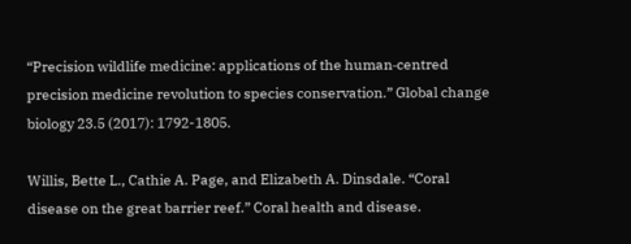“Precision wildlife medicine: applications of the human‐centred precision medicine revolution to species conservation.” Global change biology 23.5 (2017): 1792-1805.

Willis, Bette L., Cathie A. Page, and Elizabeth A. Dinsdale. “Coral disease on the great barrier reef.” Coral health and disease.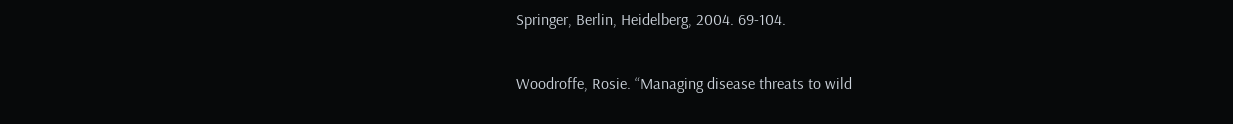Springer, Berlin, Heidelberg, 2004. 69-104.

Woodroffe, Rosie. “Managing disease threats to wild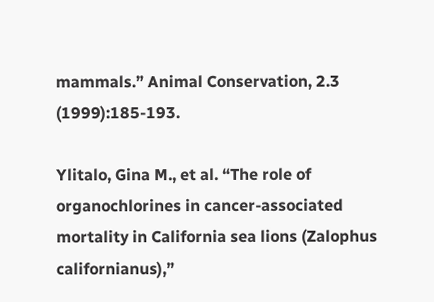mammals.” Animal Conservation, 2.3 (1999):185-193.

Ylitalo, Gina M., et al. “The role of organochlorines in cancer-associated mortality in California sea lions (Zalophus californianus),”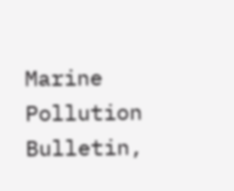Marine Pollution Bulletin,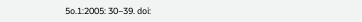5o.1:2005: 30–39. doi: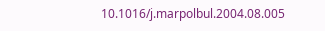10.1016/j.marpolbul.2004.08.005